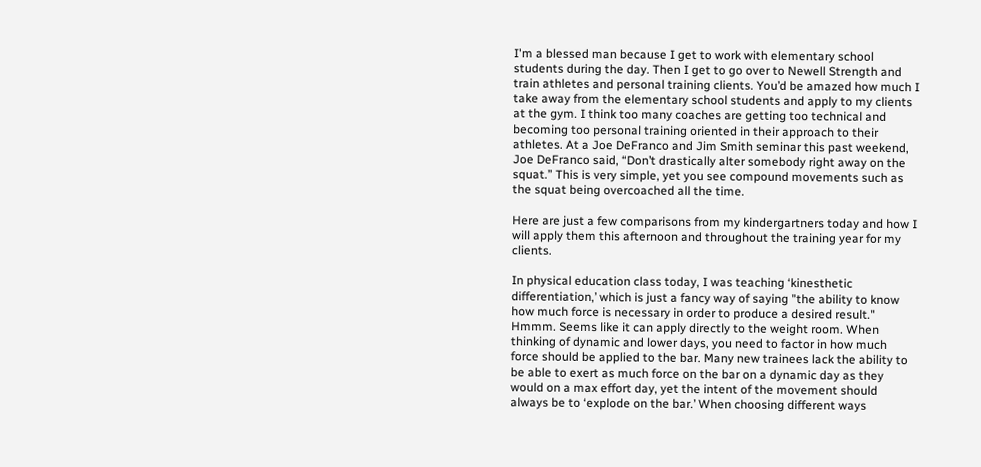I'm a blessed man because I get to work with elementary school students during the day. Then I get to go over to Newell Strength and train athletes and personal training clients. You’d be amazed how much I take away from the elementary school students and apply to my clients at the gym. I think too many coaches are getting too technical and becoming too personal training oriented in their approach to their athletes. At a Joe DeFranco and Jim Smith seminar this past weekend, Joe DeFranco said, “Don’t drastically alter somebody right away on the squat.” This is very simple, yet you see compound movements such as the squat being overcoached all the time.

Here are just a few comparisons from my kindergartners today and how I will apply them this afternoon and throughout the training year for my clients.

In physical education class today, I was teaching ‘kinesthetic differentiation,’ which is just a fancy way of saying "the ability to know how much force is necessary in order to produce a desired result." Hmmm. Seems like it can apply directly to the weight room. When thinking of dynamic and lower days, you need to factor in how much force should be applied to the bar. Many new trainees lack the ability to be able to exert as much force on the bar on a dynamic day as they would on a max effort day, yet the intent of the movement should always be to ‘explode on the bar.’ When choosing different ways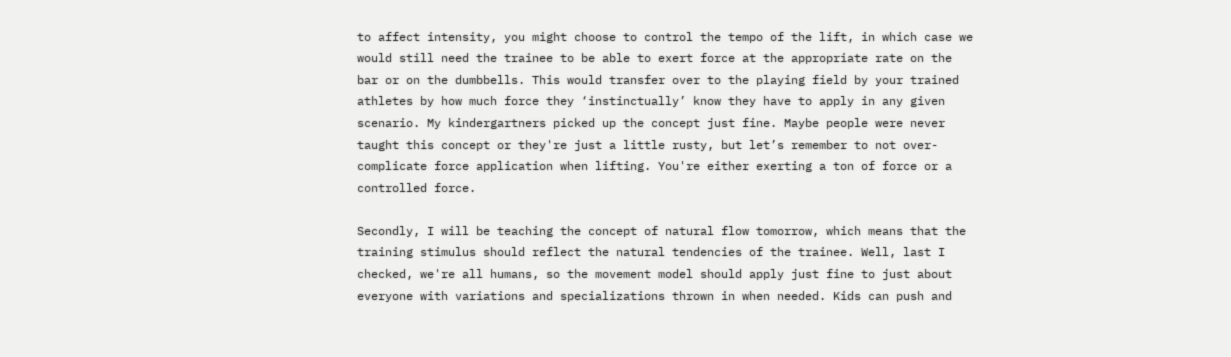to affect intensity, you might choose to control the tempo of the lift, in which case we would still need the trainee to be able to exert force at the appropriate rate on the bar or on the dumbbells. This would transfer over to the playing field by your trained athletes by how much force they ‘instinctually’ know they have to apply in any given scenario. My kindergartners picked up the concept just fine. Maybe people were never taught this concept or they're just a little rusty, but let’s remember to not over-complicate force application when lifting. You're either exerting a ton of force or a controlled force.

Secondly, I will be teaching the concept of natural flow tomorrow, which means that the training stimulus should reflect the natural tendencies of the trainee. Well, last I checked, we're all humans, so the movement model should apply just fine to just about everyone with variations and specializations thrown in when needed. Kids can push and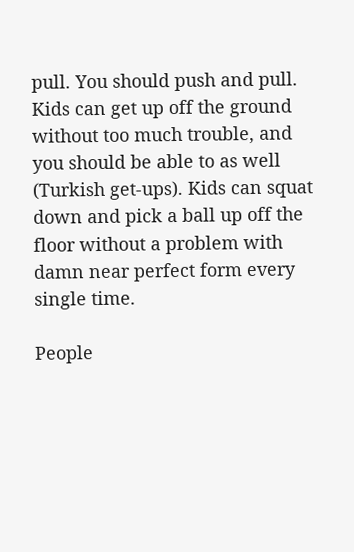pull. You should push and pull. Kids can get up off the ground without too much trouble, and you should be able to as well (Turkish get-ups). Kids can squat down and pick a ball up off the floor without a problem with damn near perfect form every single time.

People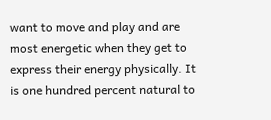want to move and play and are most energetic when they get to express their energy physically. It is one hundred percent natural to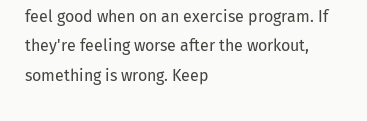feel good when on an exercise program. If they're feeling worse after the workout, something is wrong. Keep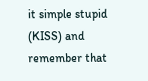it simple stupid (KISS) and remember that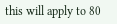this will apply to 80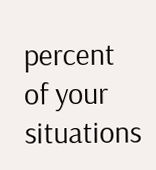percent of your situations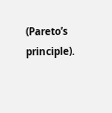(Pareto’s principle).